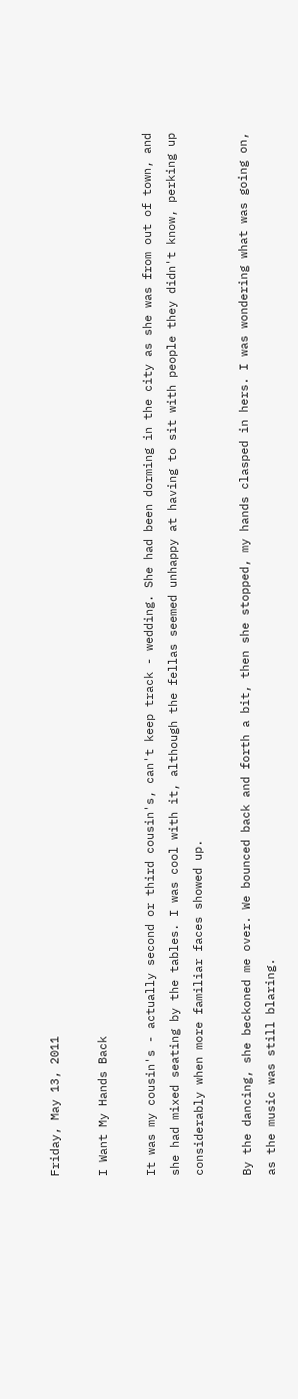Friday, May 13, 2011

I Want My Hands Back

It was my cousin's - actually second or third cousin's, can't keep track - wedding. She had been dorming in the city as she was from out of town, and she had mixed seating by the tables. I was cool with it, although the fellas seemed unhappy at having to sit with people they didn't know, perking up considerably when more familiar faces showed up.

By the dancing, she beckoned me over. We bounced back and forth a bit, then she stopped, my hands clasped in hers. I was wondering what was going on, as the music was still blaring.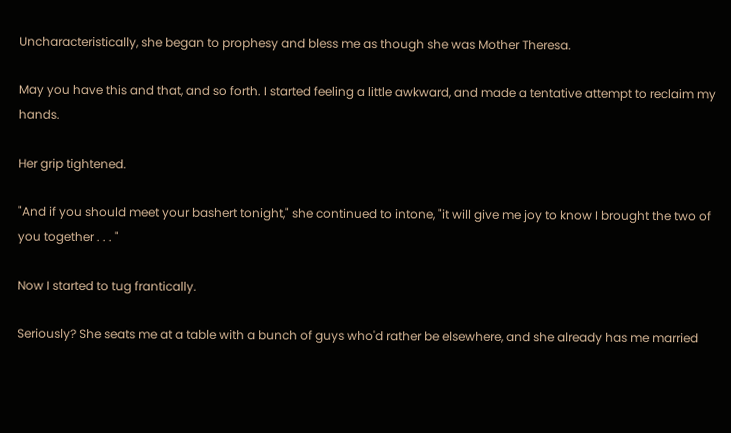Uncharacteristically, she began to prophesy and bless me as though she was Mother Theresa.

May you have this and that, and so forth. I started feeling a little awkward, and made a tentative attempt to reclaim my hands.

Her grip tightened.

"And if you should meet your bashert tonight," she continued to intone, "it will give me joy to know I brought the two of you together . . . "

Now I started to tug frantically.

Seriously? She seats me at a table with a bunch of guys who'd rather be elsewhere, and she already has me married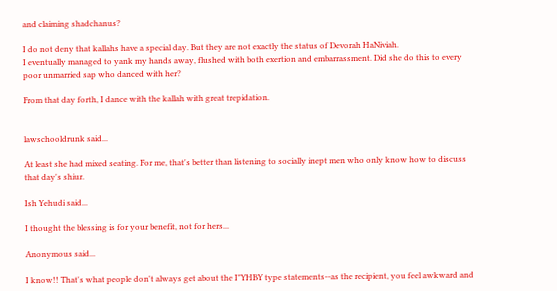and claiming shadchanus?

I do not deny that kallahs have a special day. But they are not exactly the status of Devorah HaNiviah.
I eventually managed to yank my hands away, flushed with both exertion and embarrassment. Did she do this to every poor unmarried sap who danced with her?

From that day forth, I dance with the kallah with great trepidation.


lawschooldrunk said...

At least she had mixed seating. For me, that's better than listening to socially inept men who only know how to discuss that day's shiur.

Ish Yehudi said...

I thought the blessing is for your benefit, not for hers...

Anonymous said...

I know!! That's what people don't always get about the I"YHBY type statements--as the recipient, you feel awkward and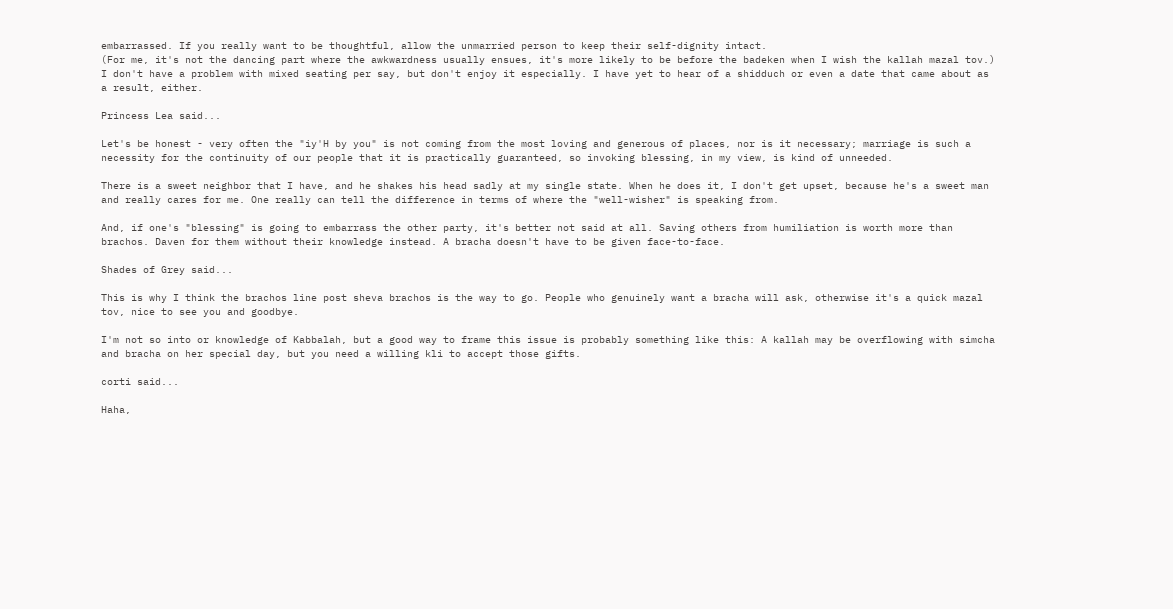embarrassed. If you really want to be thoughtful, allow the unmarried person to keep their self-dignity intact.
(For me, it's not the dancing part where the awkwardness usually ensues, it's more likely to be before the badeken when I wish the kallah mazal tov.)
I don't have a problem with mixed seating per say, but don't enjoy it especially. I have yet to hear of a shidduch or even a date that came about as a result, either.

Princess Lea said...

Let's be honest - very often the "iy'H by you" is not coming from the most loving and generous of places, nor is it necessary; marriage is such a necessity for the continuity of our people that it is practically guaranteed, so invoking blessing, in my view, is kind of unneeded.

There is a sweet neighbor that I have, and he shakes his head sadly at my single state. When he does it, I don't get upset, because he's a sweet man and really cares for me. One really can tell the difference in terms of where the "well-wisher" is speaking from.

And, if one's "blessing" is going to embarrass the other party, it's better not said at all. Saving others from humiliation is worth more than brachos. Daven for them without their knowledge instead. A bracha doesn't have to be given face-to-face.

Shades of Grey said...

This is why I think the brachos line post sheva brachos is the way to go. People who genuinely want a bracha will ask, otherwise it's a quick mazal tov, nice to see you and goodbye.

I'm not so into or knowledge of Kabbalah, but a good way to frame this issue is probably something like this: A kallah may be overflowing with simcha and bracha on her special day, but you need a willing kli to accept those gifts.

corti said...

Haha,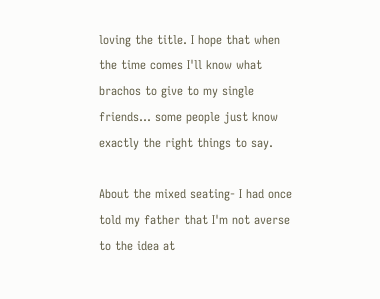loving the title. I hope that when the time comes I'll know what brachos to give to my single friends... some people just know exactly the right things to say.

About the mixed seating- I had once told my father that I'm not averse to the idea at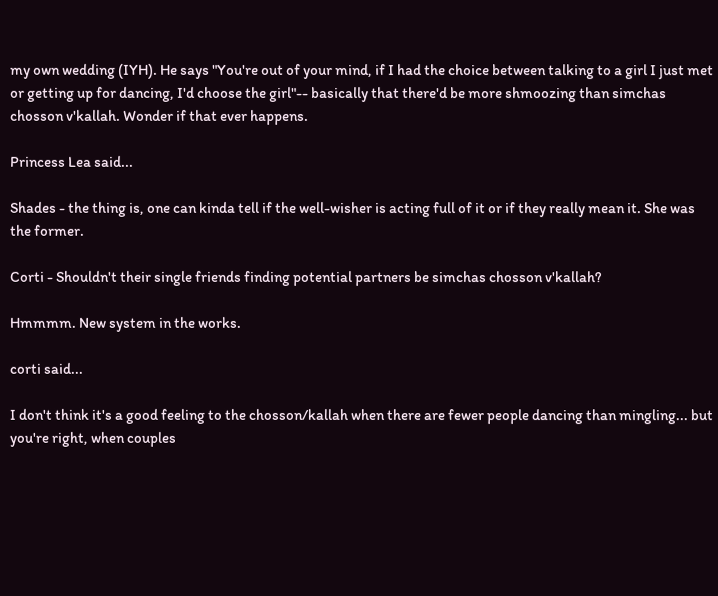my own wedding (IYH). He says "You're out of your mind, if I had the choice between talking to a girl I just met or getting up for dancing, I'd choose the girl"-- basically that there'd be more shmoozing than simchas chosson v'kallah. Wonder if that ever happens.

Princess Lea said...

Shades - the thing is, one can kinda tell if the well-wisher is acting full of it or if they really mean it. She was the former.

Corti - Shouldn't their single friends finding potential partners be simchas chosson v'kallah?

Hmmmm. New system in the works.

corti said...

I don't think it's a good feeling to the chosson/kallah when there are fewer people dancing than mingling... but you're right, when couples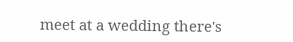meet at a wedding there's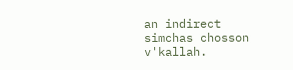an indirect simchas chosson v'kallah.